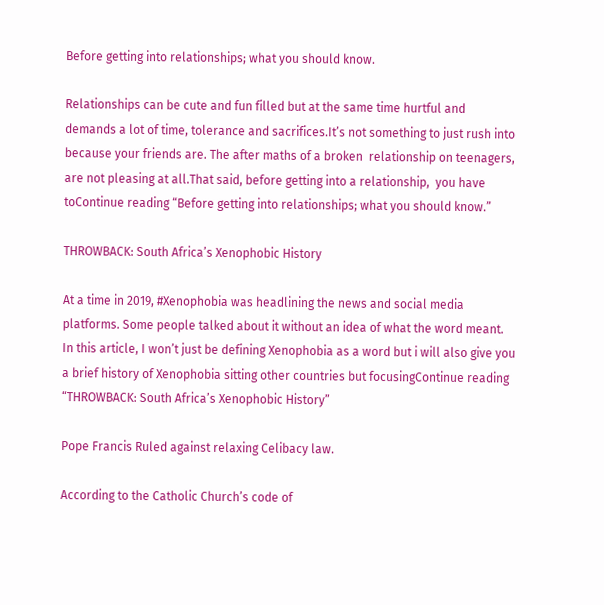Before getting into relationships; what you should know.

Relationships can be cute and fun filled but at the same time hurtful and demands a lot of time, tolerance and sacrifices.It’s not something to just rush into because your friends are. The after maths of a broken  relationship on teenagers, are not pleasing at all.That said, before getting into a relationship,  you have toContinue reading “Before getting into relationships; what you should know.”

THROWBACK: South Africa’s Xenophobic History

At a time in 2019, #Xenophobia was headlining the news and social media platforms. Some people talked about it without an idea of what the word meant. In this article, I won’t just be defining Xenophobia as a word but i will also give you a brief history of Xenophobia sitting other countries but focusingContinue reading “THROWBACK: South Africa’s Xenophobic History”

Pope Francis Ruled against relaxing Celibacy law.

According to the Catholic Church’s code of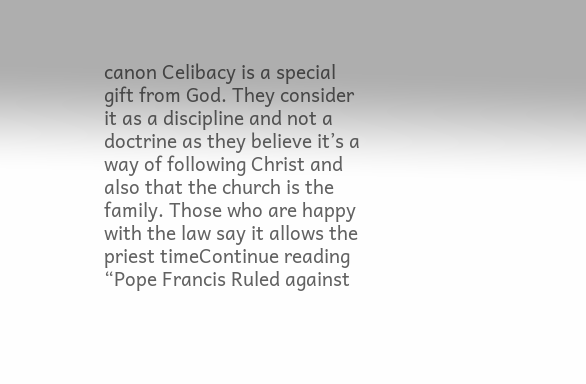canon Celibacy is a special gift from God. They consider it as a discipline and not a doctrine as they believe it’s a way of following Christ and also that the church is the family. Those who are happy with the law say it allows the priest timeContinue reading “Pope Francis Ruled against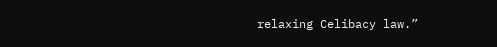relaxing Celibacy law.”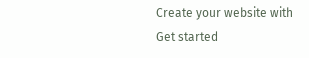Create your website with
Get started